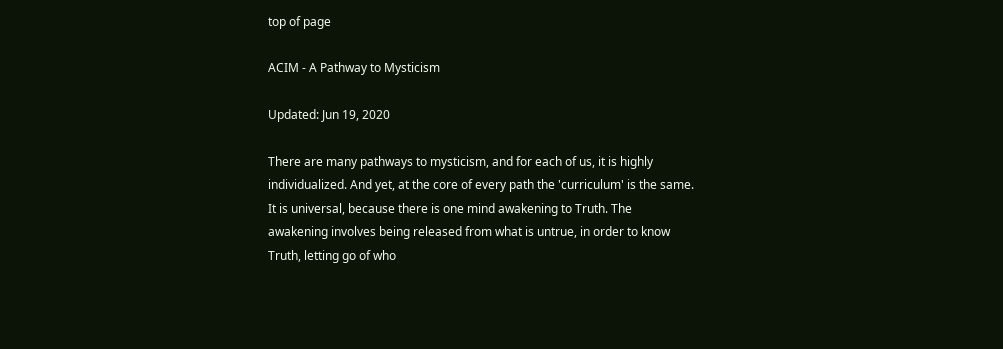top of page

ACIM - A Pathway to Mysticism

Updated: Jun 19, 2020

There are many pathways to mysticism, and for each of us, it is highly individualized. And yet, at the core of every path the 'curriculum' is the same. It is universal, because there is one mind awakening to Truth. The awakening involves being released from what is untrue, in order to know Truth, letting go of who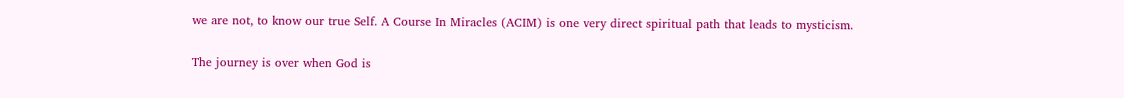we are not, to know our true Self. A Course In Miracles (ACIM) is one very direct spiritual path that leads to mysticism.

The journey is over when God is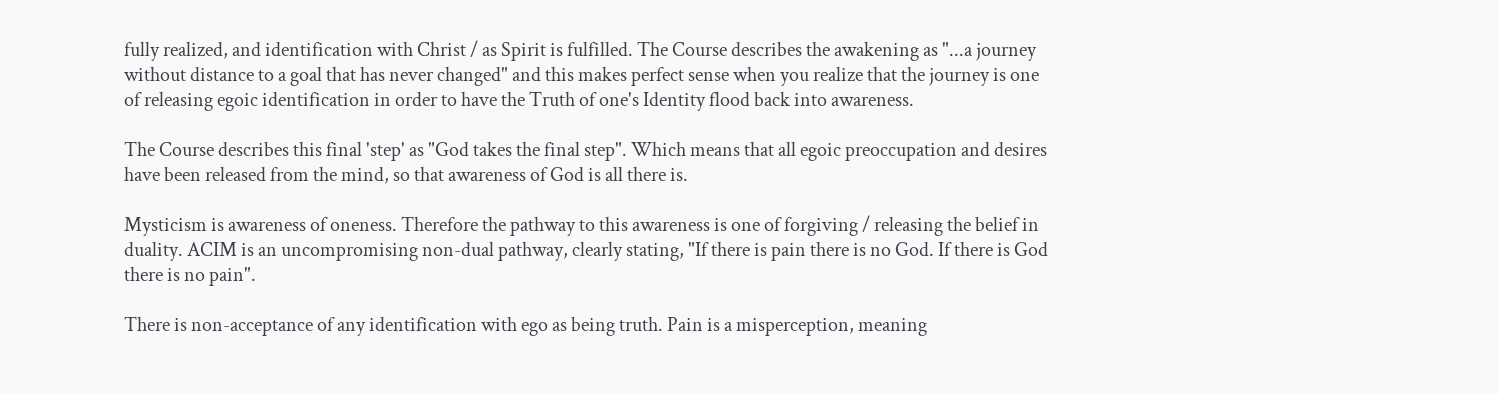fully realized, and identification with Christ / as Spirit is fulfilled. The Course describes the awakening as "...a journey without distance to a goal that has never changed" and this makes perfect sense when you realize that the journey is one of releasing egoic identification in order to have the Truth of one's Identity flood back into awareness.

The Course describes this final 'step' as "God takes the final step". Which means that all egoic preoccupation and desires have been released from the mind, so that awareness of God is all there is.

Mysticism is awareness of oneness. Therefore the pathway to this awareness is one of forgiving / releasing the belief in duality. ACIM is an uncompromising non-dual pathway, clearly stating, "If there is pain there is no God. If there is God there is no pain".

There is non-acceptance of any identification with ego as being truth. Pain is a misperception, meaning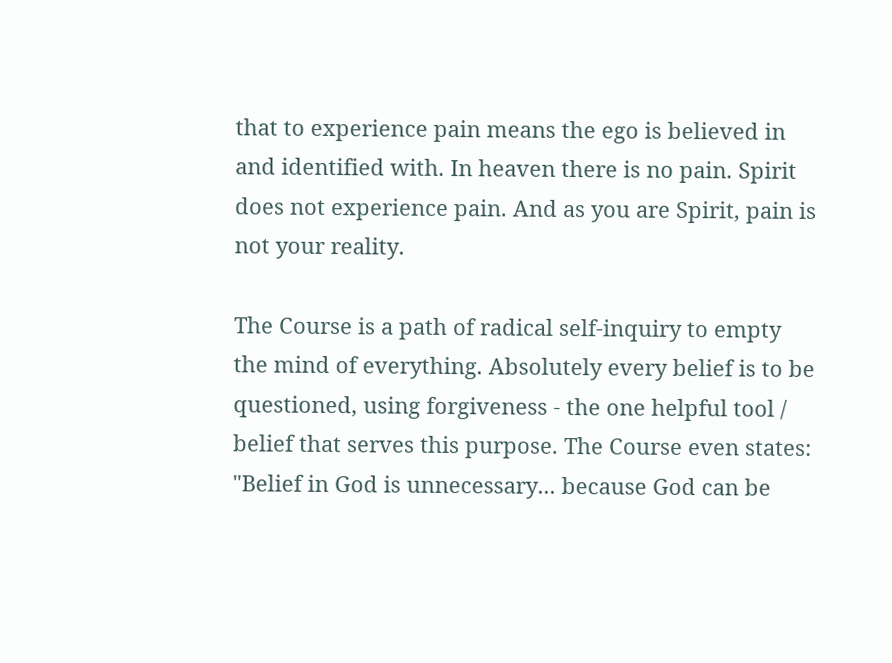that to experience pain means the ego is believed in and identified with. In heaven there is no pain. Spirit does not experience pain. And as you are Spirit, pain is not your reality.

The Course is a path of radical self-inquiry to empty the mind of everything. Absolutely every belief is to be questioned, using forgiveness - the one helpful tool / belief that serves this purpose. The Course even states: "Belief in God is unnecessary... because God can be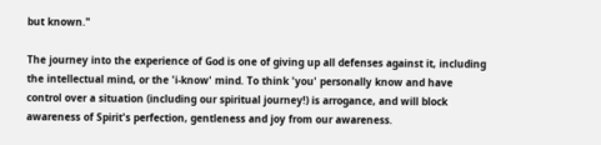but known."

The journey into the experience of God is one of giving up all defenses against it, including the intellectual mind, or the 'i-know' mind. To think 'you' personally know and have control over a situation (including our spiritual journey!) is arrogance, and will block awareness of Spirit's perfection, gentleness and joy from our awareness.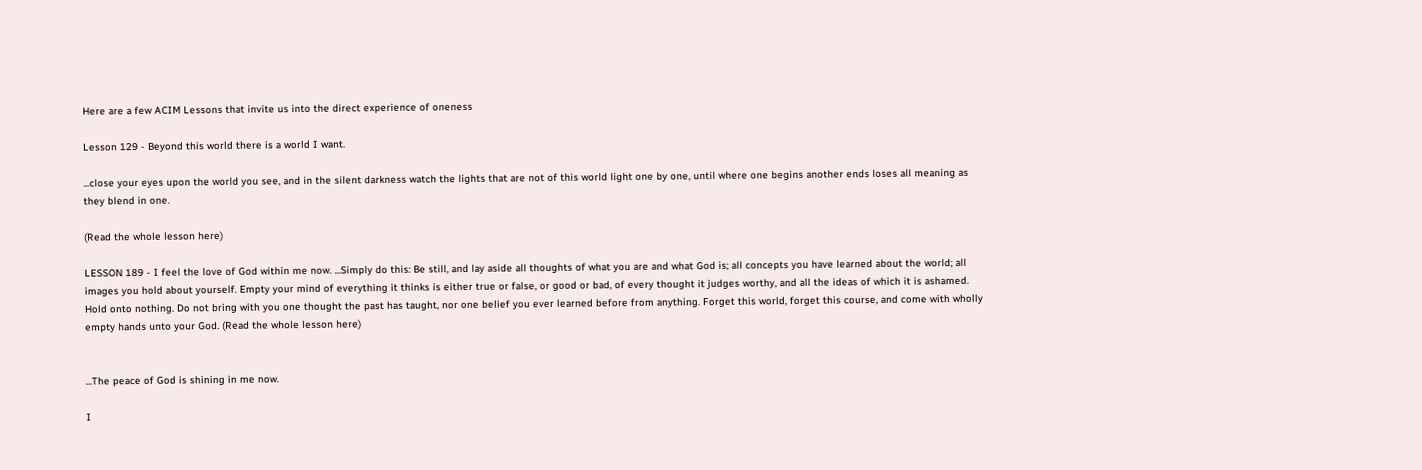Here are a few ACIM Lessons that invite us into the direct experience of oneness

Lesson 129 - Beyond this world there is a world I want.

...close your eyes upon the world you see, and in the silent darkness watch the lights that are not of this world light one by one, until where one begins another ends loses all meaning as they blend in one.

(Read the whole lesson here)

LESSON 189 - I feel the love of God within me now. ...Simply do this: Be still, and lay aside all thoughts of what you are and what God is; all concepts you have learned about the world; all images you hold about yourself. Empty your mind of everything it thinks is either true or false, or good or bad, of every thought it judges worthy, and all the ideas of which it is ashamed. Hold onto nothing. Do not bring with you one thought the past has taught, nor one belief you ever learned before from anything. Forget this world, forget this course, and come with wholly empty hands unto your God. (Read the whole lesson here)


...The peace of God is shining in me now.

I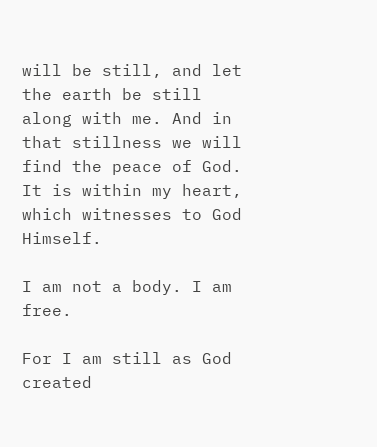will be still, and let the earth be still along with me. And in that stillness we will find the peace of God. It is within my heart, which witnesses to God Himself.

I am not a body. I am free.

For I am still as God created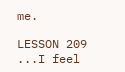me.

LESSON 209 ...I feel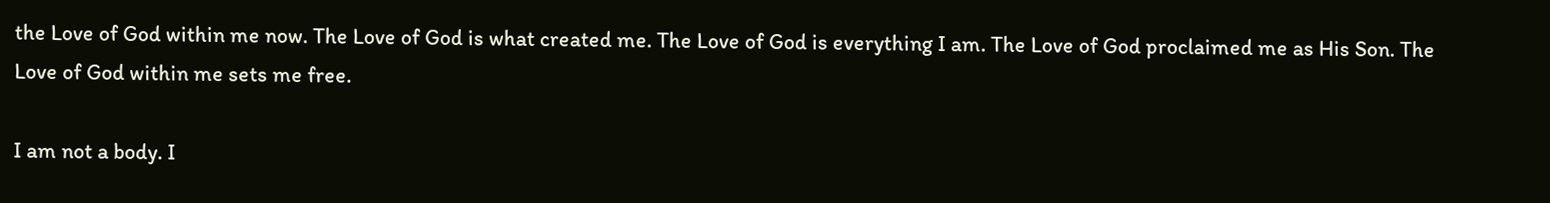the Love of God within me now. The Love of God is what created me. The Love of God is everything I am. The Love of God proclaimed me as His Son. The Love of God within me sets me free.

I am not a body. I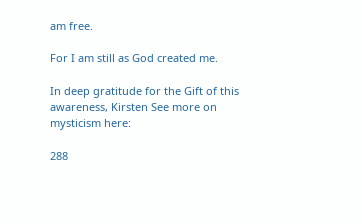am free.

For I am still as God created me.

In deep gratitude for the Gift of this awareness, Kirsten See more on mysticism here:

288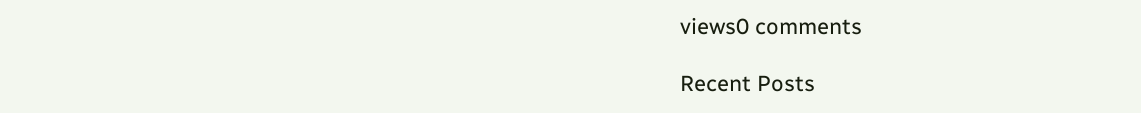views0 comments

Recent Posts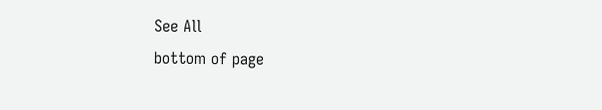See All
bottom of page